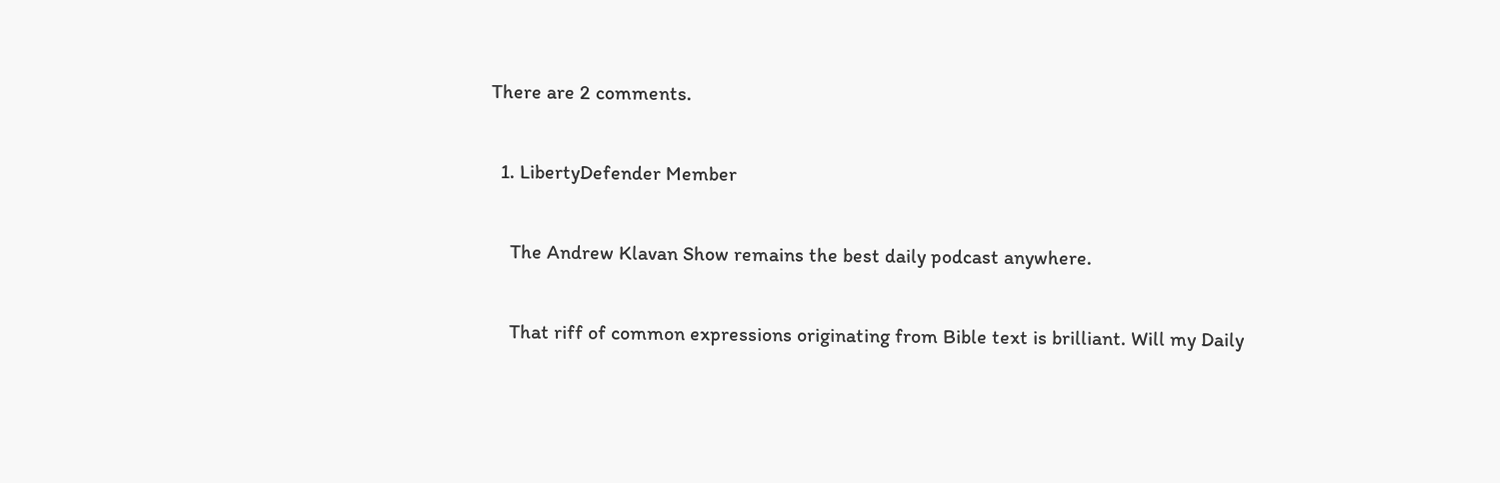There are 2 comments.

  1. LibertyDefender Member

    The Andrew Klavan Show remains the best daily podcast anywhere.

    That riff of common expressions originating from Bible text is brilliant. Will my Daily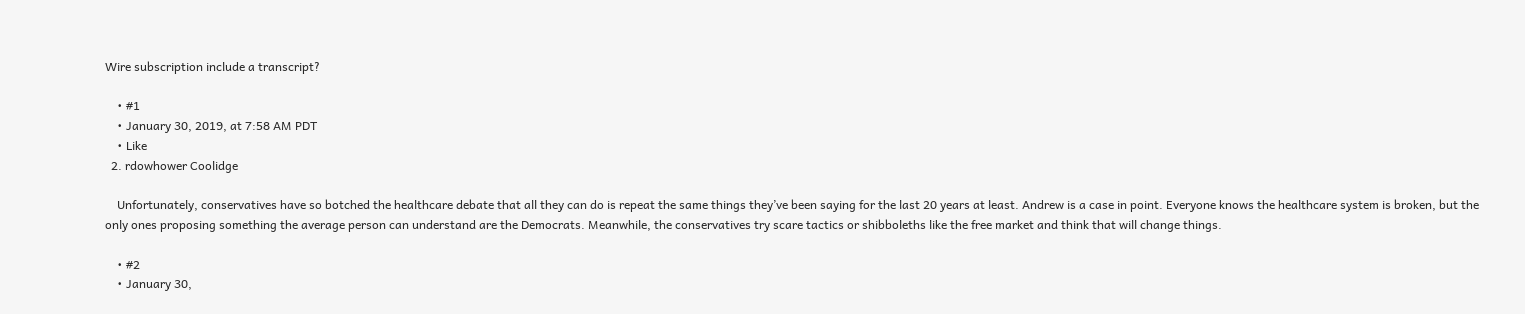Wire subscription include a transcript?

    • #1
    • January 30, 2019, at 7:58 AM PDT
    • Like
  2. rdowhower Coolidge

    Unfortunately, conservatives have so botched the healthcare debate that all they can do is repeat the same things they’ve been saying for the last 20 years at least. Andrew is a case in point. Everyone knows the healthcare system is broken, but the only ones proposing something the average person can understand are the Democrats. Meanwhile, the conservatives try scare tactics or shibboleths like the free market and think that will change things.

    • #2
    • January 30,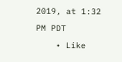2019, at 1:32 PM PDT
    • Like